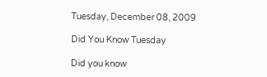Tuesday, December 08, 2009

Did You Know Tuesday

Did you know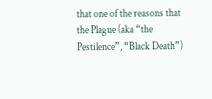that one of the reasons that the Plague (aka “the Pestilence”, “Black Death”)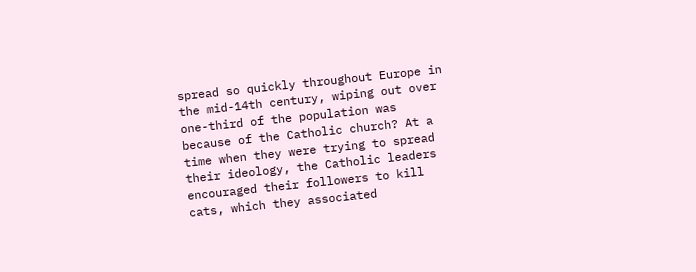spread so quickly throughout Europe in the mid-14th century, wiping out over one-third of the population was because of the Catholic church? At a time when they were trying to spread their ideology, the Catholic leaders encouraged their followers to kill cats, which they associated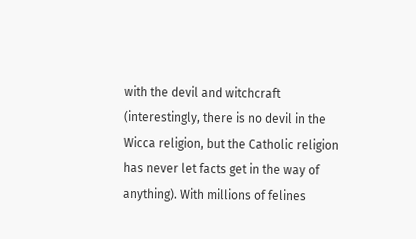with the devil and witchcraft (interestingly, there is no devil in the Wicca religion, but the Catholic religion has never let facts get in the way of anything). With millions of felines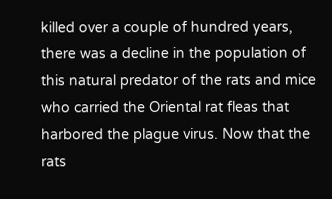killed over a couple of hundred years, there was a decline in the population of this natural predator of the rats and mice who carried the Oriental rat fleas that harbored the plague virus. Now that the rats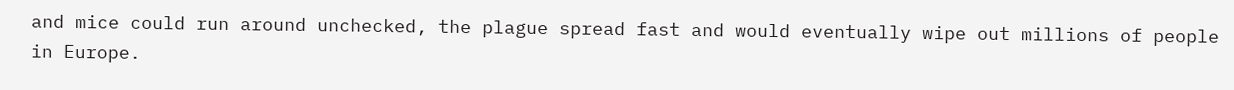and mice could run around unchecked, the plague spread fast and would eventually wipe out millions of people in Europe.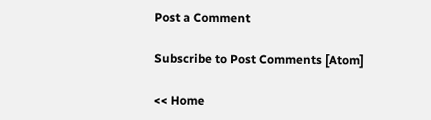Post a Comment

Subscribe to Post Comments [Atom]

<< Home